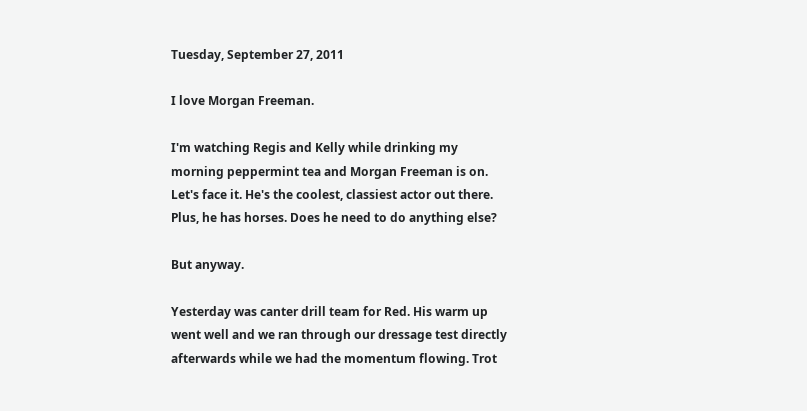Tuesday, September 27, 2011

I love Morgan Freeman.

I'm watching Regis and Kelly while drinking my morning peppermint tea and Morgan Freeman is on. Let's face it. He's the coolest, classiest actor out there. Plus, he has horses. Does he need to do anything else?

But anyway.

Yesterday was canter drill team for Red. His warm up went well and we ran through our dressage test directly afterwards while we had the momentum flowing. Trot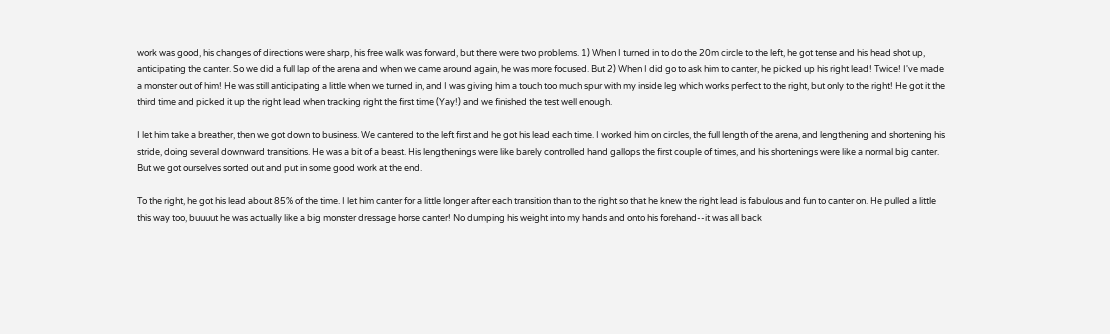work was good, his changes of directions were sharp, his free walk was forward, but there were two problems. 1) When I turned in to do the 20m circle to the left, he got tense and his head shot up, anticipating the canter. So we did a full lap of the arena and when we came around again, he was more focused. But 2) When I did go to ask him to canter, he picked up his right lead! Twice! I've made a monster out of him! He was still anticipating a little when we turned in, and I was giving him a touch too much spur with my inside leg which works perfect to the right, but only to the right! He got it the third time and picked it up the right lead when tracking right the first time (Yay!) and we finished the test well enough.

I let him take a breather, then we got down to business. We cantered to the left first and he got his lead each time. I worked him on circles, the full length of the arena, and lengthening and shortening his stride, doing several downward transitions. He was a bit of a beast. His lengthenings were like barely controlled hand gallops the first couple of times, and his shortenings were like a normal big canter. But we got ourselves sorted out and put in some good work at the end.

To the right, he got his lead about 85% of the time. I let him canter for a little longer after each transition than to the right so that he knew the right lead is fabulous and fun to canter on. He pulled a little this way too, buuuut he was actually like a big monster dressage horse canter! No dumping his weight into my hands and onto his forehand--it was all back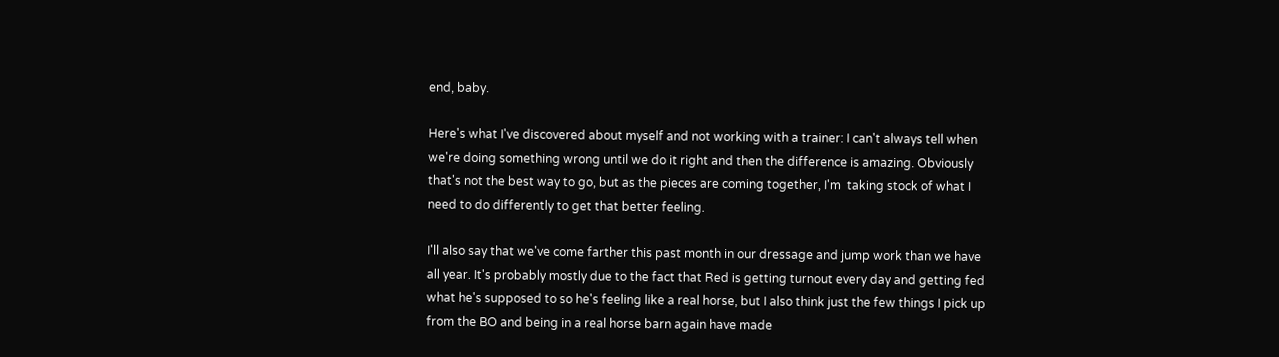end, baby.

Here's what I've discovered about myself and not working with a trainer: I can't always tell when we're doing something wrong until we do it right and then the difference is amazing. Obviously that's not the best way to go, but as the pieces are coming together, I'm  taking stock of what I need to do differently to get that better feeling.

I'll also say that we've come farther this past month in our dressage and jump work than we have all year. It's probably mostly due to the fact that Red is getting turnout every day and getting fed what he's supposed to so he's feeling like a real horse, but I also think just the few things I pick up from the BO and being in a real horse barn again have made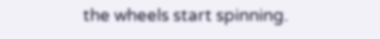the wheels start spinning.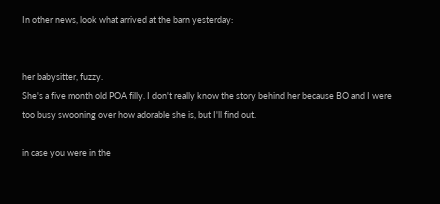In other news, look what arrived at the barn yesterday:


her babysitter, fuzzy.
She's a five month old POA filly. I don't really know the story behind her because BO and I were too busy swooning over how adorable she is, but I'll find out.

in case you were in the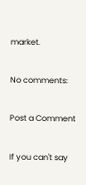market.

No comments:

Post a Comment

If you can't say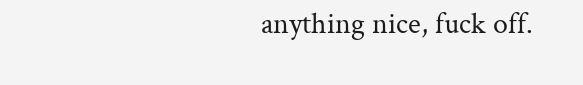anything nice, fuck off.